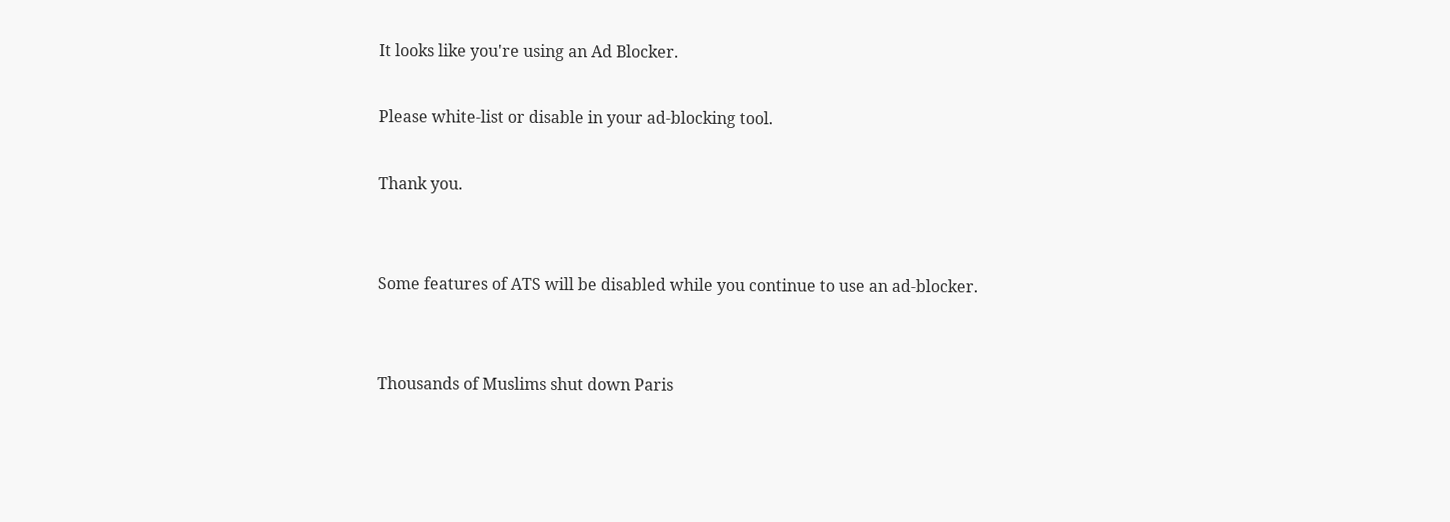It looks like you're using an Ad Blocker.

Please white-list or disable in your ad-blocking tool.

Thank you.


Some features of ATS will be disabled while you continue to use an ad-blocker.


Thousands of Muslims shut down Paris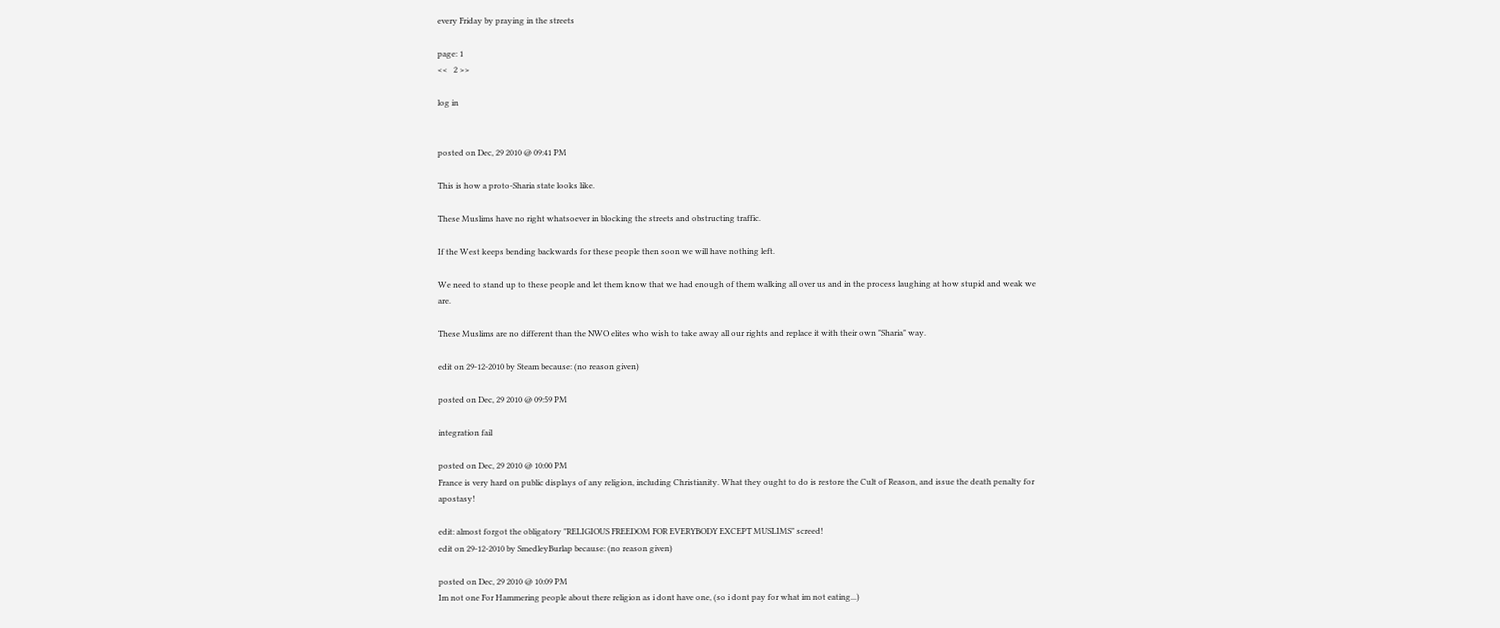every Friday by praying in the streets

page: 1
<<   2 >>

log in


posted on Dec, 29 2010 @ 09:41 PM

This is how a proto-Sharia state looks like.

These Muslims have no right whatsoever in blocking the streets and obstructing traffic.

If the West keeps bending backwards for these people then soon we will have nothing left.

We need to stand up to these people and let them know that we had enough of them walking all over us and in the process laughing at how stupid and weak we are.

These Muslims are no different than the NWO elites who wish to take away all our rights and replace it with their own "Sharia" way.

edit on 29-12-2010 by Steam because: (no reason given)

posted on Dec, 29 2010 @ 09:59 PM

integration fail

posted on Dec, 29 2010 @ 10:00 PM
France is very hard on public displays of any religion, including Christianity. What they ought to do is restore the Cult of Reason, and issue the death penalty for apostasy!

edit: almost forgot the obligatory "RELIGIOUS FREEDOM FOR EVERYBODY EXCEPT MUSLIMS" screed!
edit on 29-12-2010 by SmedleyBurlap because: (no reason given)

posted on Dec, 29 2010 @ 10:09 PM
Im not one For Hammering people about there religion as i dont have one, (so i dont pay for what im not eating...)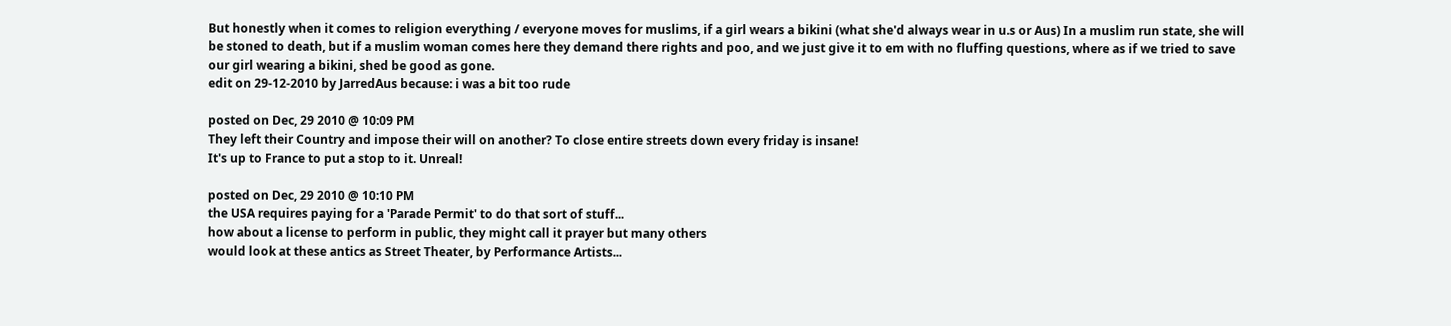But honestly when it comes to religion everything / everyone moves for muslims, if a girl wears a bikini (what she'd always wear in u.s or Aus) In a muslim run state, she will be stoned to death, but if a muslim woman comes here they demand there rights and poo, and we just give it to em with no fluffing questions, where as if we tried to save our girl wearing a bikini, shed be good as gone.
edit on 29-12-2010 by JarredAus because: i was a bit too rude

posted on Dec, 29 2010 @ 10:09 PM
They left their Country and impose their will on another? To close entire streets down every friday is insane!
It's up to France to put a stop to it. Unreal!

posted on Dec, 29 2010 @ 10:10 PM
the USA requires paying for a 'Parade Permit' to do that sort of stuff...
how about a license to perform in public, they might call it prayer but many others
would look at these antics as Street Theater, by Performance Artists...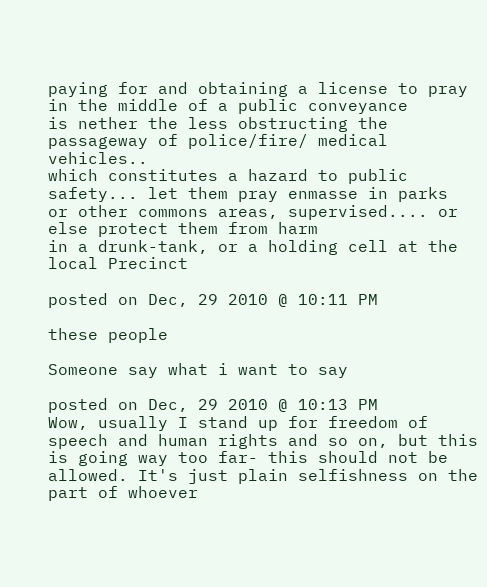paying for and obtaining a license to pray in the middle of a public conveyance
is nether the less obstructing the passageway of police/fire/ medical vehicles..
which constitutes a hazard to public safety... let them pray enmasse in parks
or other commons areas, supervised.... or else protect them from harm
in a drunk-tank, or a holding cell at the local Precinct

posted on Dec, 29 2010 @ 10:11 PM

these people

Someone say what i want to say

posted on Dec, 29 2010 @ 10:13 PM
Wow, usually I stand up for freedom of speech and human rights and so on, but this is going way too far- this should not be allowed. It's just plain selfishness on the part of whoever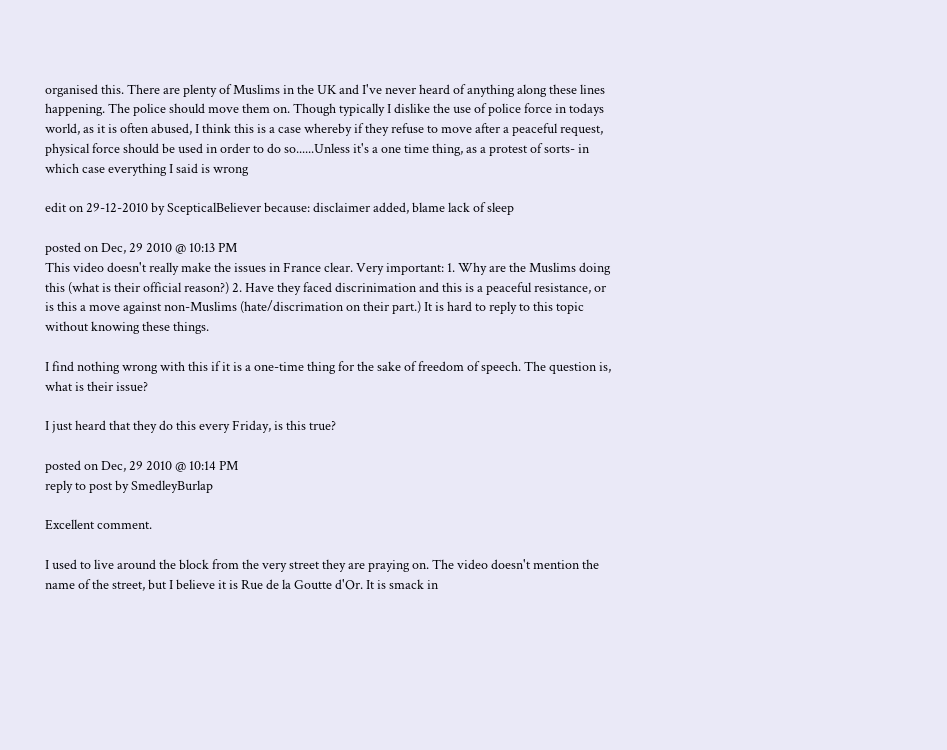organised this. There are plenty of Muslims in the UK and I've never heard of anything along these lines happening. The police should move them on. Though typically I dislike the use of police force in todays world, as it is often abused, I think this is a case whereby if they refuse to move after a peaceful request, physical force should be used in order to do so......Unless it's a one time thing, as a protest of sorts- in which case everything I said is wrong

edit on 29-12-2010 by ScepticalBeliever because: disclaimer added, blame lack of sleep

posted on Dec, 29 2010 @ 10:13 PM
This video doesn't really make the issues in France clear. Very important: 1. Why are the Muslims doing this (what is their official reason?) 2. Have they faced discrinimation and this is a peaceful resistance, or is this a move against non-Muslims (hate/discrimation on their part.) It is hard to reply to this topic without knowing these things.

I find nothing wrong with this if it is a one-time thing for the sake of freedom of speech. The question is, what is their issue?

I just heard that they do this every Friday, is this true?

posted on Dec, 29 2010 @ 10:14 PM
reply to post by SmedleyBurlap

Excellent comment.

I used to live around the block from the very street they are praying on. The video doesn't mention the name of the street, but I believe it is Rue de la Goutte d'Or. It is smack in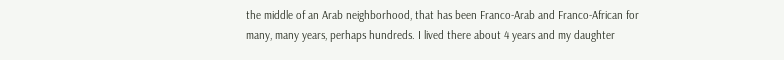the middle of an Arab neighborhood, that has been Franco-Arab and Franco-African for many, many years, perhaps hundreds. I lived there about 4 years and my daughter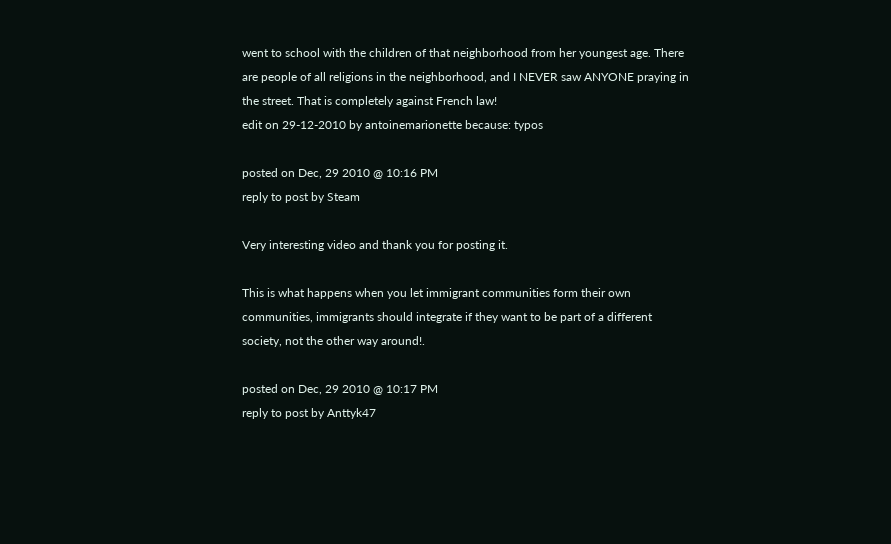went to school with the children of that neighborhood from her youngest age. There are people of all religions in the neighborhood, and I NEVER saw ANYONE praying in the street. That is completely against French law!
edit on 29-12-2010 by antoinemarionette because: typos

posted on Dec, 29 2010 @ 10:16 PM
reply to post by Steam

Very interesting video and thank you for posting it.

This is what happens when you let immigrant communities form their own communities, immigrants should integrate if they want to be part of a different society, not the other way around!.

posted on Dec, 29 2010 @ 10:17 PM
reply to post by Anttyk47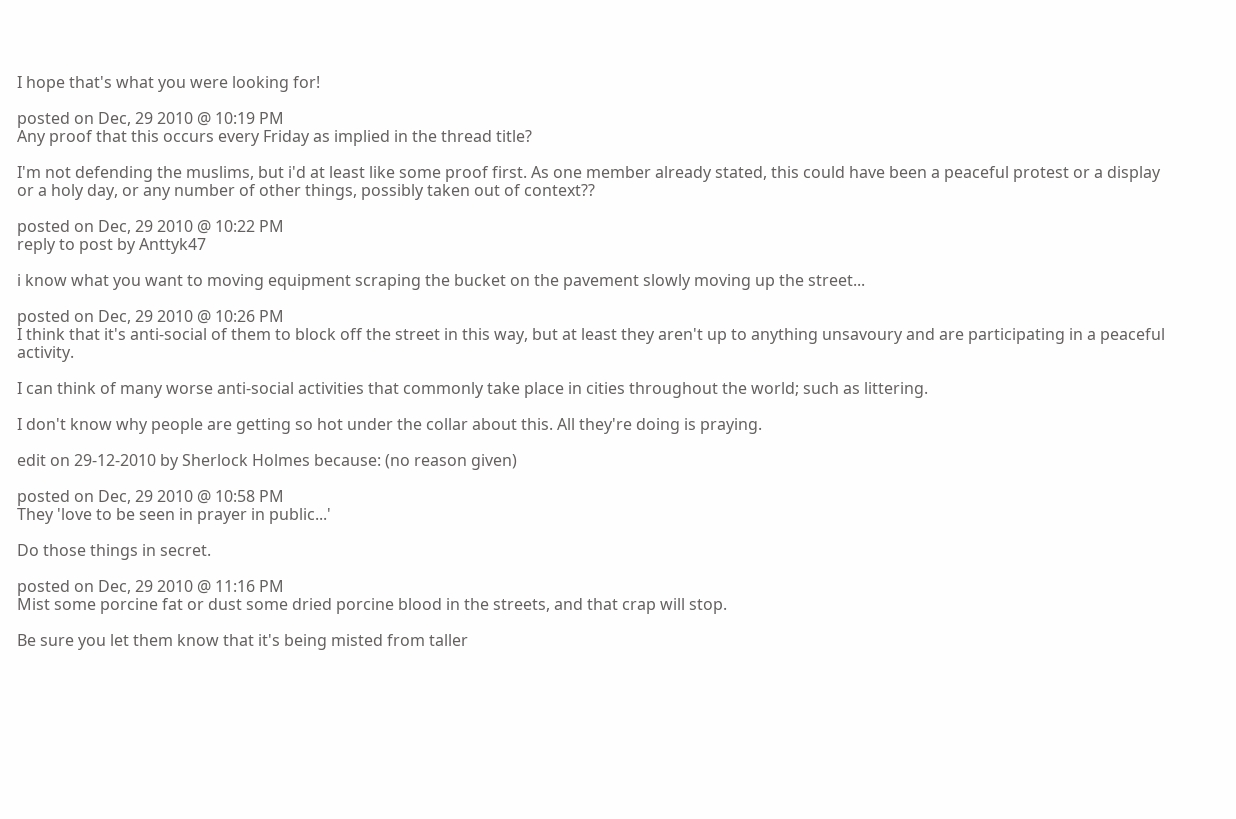I hope that's what you were looking for!

posted on Dec, 29 2010 @ 10:19 PM
Any proof that this occurs every Friday as implied in the thread title?

I'm not defending the muslims, but i'd at least like some proof first. As one member already stated, this could have been a peaceful protest or a display or a holy day, or any number of other things, possibly taken out of context??

posted on Dec, 29 2010 @ 10:22 PM
reply to post by Anttyk47

i know what you want to moving equipment scraping the bucket on the pavement slowly moving up the street...

posted on Dec, 29 2010 @ 10:26 PM
I think that it's anti-social of them to block off the street in this way, but at least they aren't up to anything unsavoury and are participating in a peaceful activity.

I can think of many worse anti-social activities that commonly take place in cities throughout the world; such as littering.

I don't know why people are getting so hot under the collar about this. All they're doing is praying.

edit on 29-12-2010 by Sherlock Holmes because: (no reason given)

posted on Dec, 29 2010 @ 10:58 PM
They 'love to be seen in prayer in public...'

Do those things in secret.

posted on Dec, 29 2010 @ 11:16 PM
Mist some porcine fat or dust some dried porcine blood in the streets, and that crap will stop.

Be sure you let them know that it's being misted from taller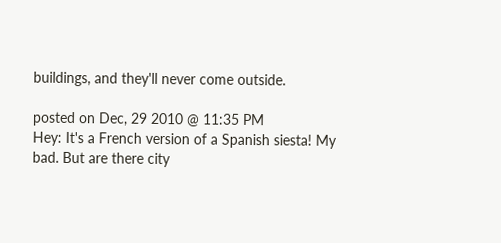buildings, and they'll never come outside.

posted on Dec, 29 2010 @ 11:35 PM
Hey: It's a French version of a Spanish siesta! My bad. But are there city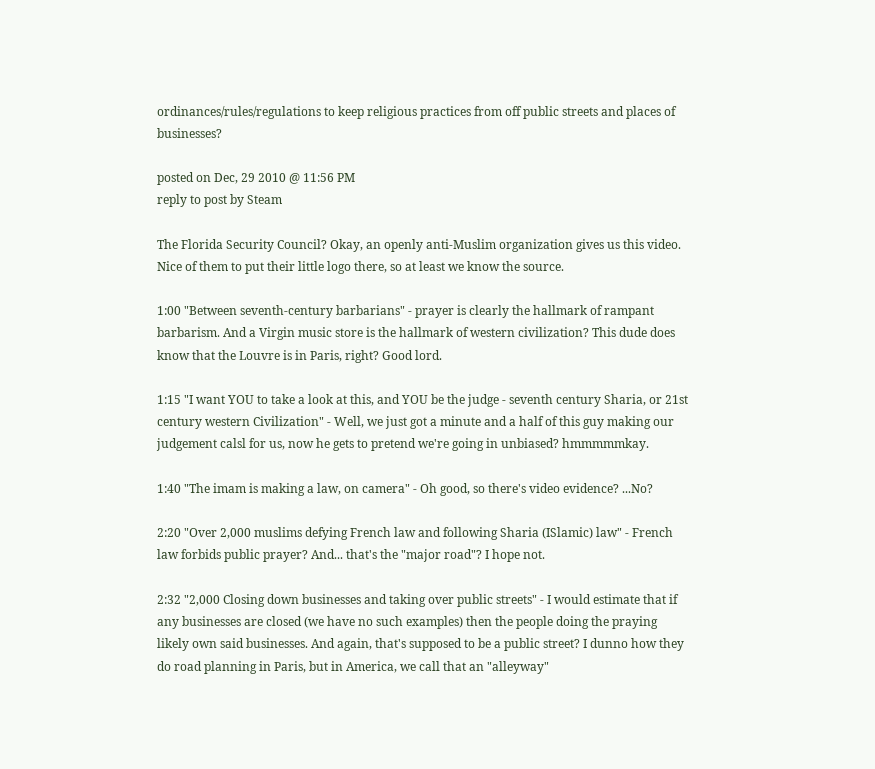ordinances/rules/regulations to keep religious practices from off public streets and places of businesses?

posted on Dec, 29 2010 @ 11:56 PM
reply to post by Steam

The Florida Security Council? Okay, an openly anti-Muslim organization gives us this video. Nice of them to put their little logo there, so at least we know the source.

1:00 "Between seventh-century barbarians" - prayer is clearly the hallmark of rampant barbarism. And a Virgin music store is the hallmark of western civilization? This dude does know that the Louvre is in Paris, right? Good lord.

1:15 "I want YOU to take a look at this, and YOU be the judge - seventh century Sharia, or 21st century western Civilization" - Well, we just got a minute and a half of this guy making our judgement calsl for us, now he gets to pretend we're going in unbiased? hmmmmmkay.

1:40 "The imam is making a law, on camera" - Oh good, so there's video evidence? ...No?

2:20 "Over 2,000 muslims defying French law and following Sharia (ISlamic) law" - French law forbids public prayer? And... that's the "major road"? I hope not.

2:32 "2,000 Closing down businesses and taking over public streets" - I would estimate that if any businesses are closed (we have no such examples) then the people doing the praying likely own said businesses. And again, that's supposed to be a public street? I dunno how they do road planning in Paris, but in America, we call that an "alleyway"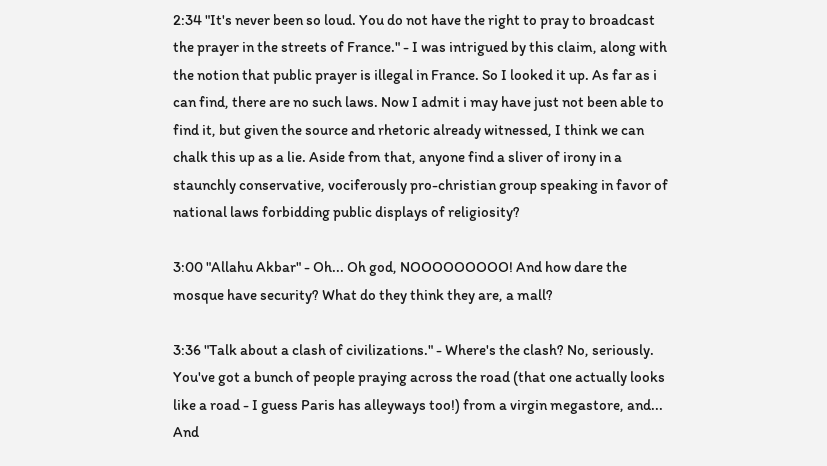2:34 "It's never been so loud. You do not have the right to pray to broadcast the prayer in the streets of France." - I was intrigued by this claim, along with the notion that public prayer is illegal in France. So I looked it up. As far as i can find, there are no such laws. Now I admit i may have just not been able to find it, but given the source and rhetoric already witnessed, I think we can chalk this up as a lie. Aside from that, anyone find a sliver of irony in a staunchly conservative, vociferously pro-christian group speaking in favor of national laws forbidding public displays of religiosity?

3:00 "Allahu Akbar" - Oh... Oh god, NOOOOOOOOO! And how dare the mosque have security? What do they think they are, a mall?

3:36 "Talk about a clash of civilizations." - Where's the clash? No, seriously. You've got a bunch of people praying across the road (that one actually looks like a road - I guess Paris has alleyways too!) from a virgin megastore, and... And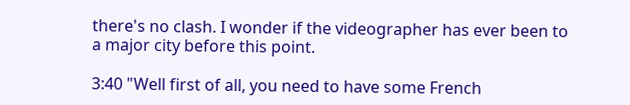there's no clash. I wonder if the videographer has ever been to a major city before this point.

3:40 "Well first of all, you need to have some French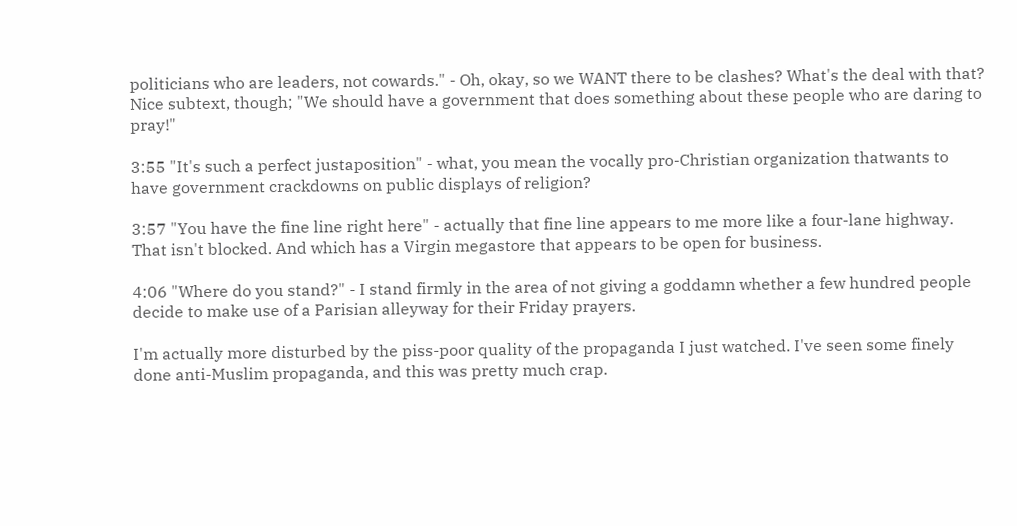politicians who are leaders, not cowards." - Oh, okay, so we WANT there to be clashes? What's the deal with that? Nice subtext, though; "We should have a government that does something about these people who are daring to pray!"

3:55 "It's such a perfect justaposition" - what, you mean the vocally pro-Christian organization thatwants to have government crackdowns on public displays of religion?

3:57 "You have the fine line right here" - actually that fine line appears to me more like a four-lane highway. That isn't blocked. And which has a Virgin megastore that appears to be open for business.

4:06 "Where do you stand?" - I stand firmly in the area of not giving a goddamn whether a few hundred people decide to make use of a Parisian alleyway for their Friday prayers.

I'm actually more disturbed by the piss-poor quality of the propaganda I just watched. I've seen some finely done anti-Muslim propaganda, and this was pretty much crap.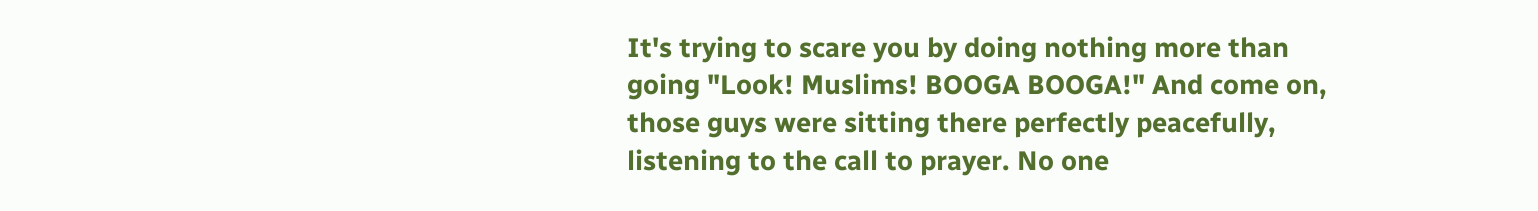It's trying to scare you by doing nothing more than going "Look! Muslims! BOOGA BOOGA!" And come on, those guys were sitting there perfectly peacefully, listening to the call to prayer. No one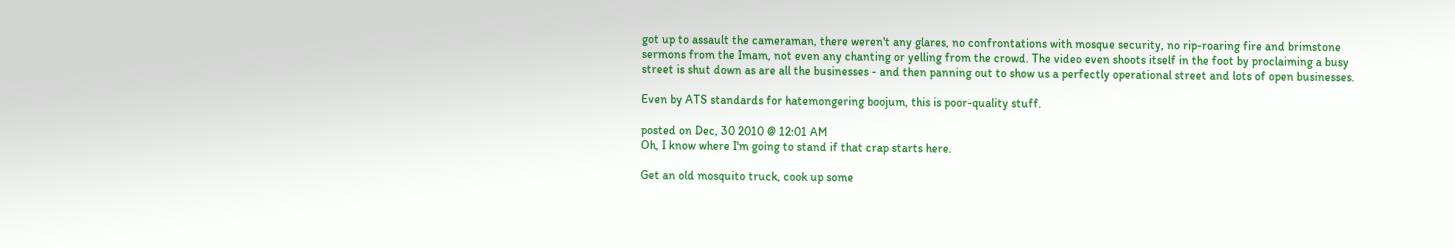got up to assault the cameraman, there weren't any glares, no confrontations with mosque security, no rip-roaring fire and brimstone sermons from the Imam, not even any chanting or yelling from the crowd. The video even shoots itself in the foot by proclaiming a busy street is shut down as are all the businesses - and then panning out to show us a perfectly operational street and lots of open businesses.

Even by ATS standards for hatemongering boojum, this is poor-quality stuff.

posted on Dec, 30 2010 @ 12:01 AM
Oh, I know where I'm going to stand if that crap starts here.

Get an old mosquito truck, cook up some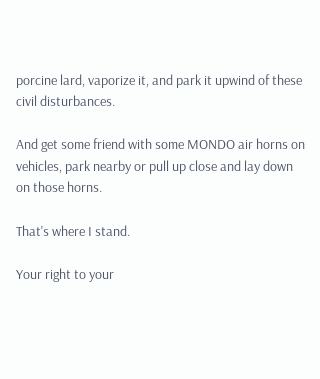porcine lard, vaporize it, and park it upwind of these civil disturbances.

And get some friend with some MONDO air horns on vehicles, park nearby or pull up close and lay down on those horns.

That's where I stand.

Your right to your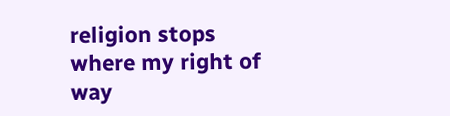religion stops where my right of way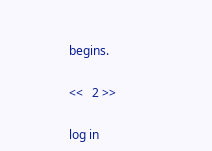begins.

<<   2 >>

log in